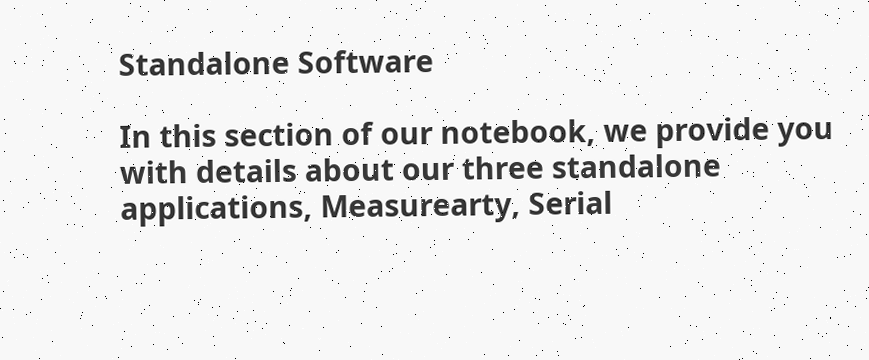Standalone Software

In this section of our notebook, we provide you with details about our three standalone applications, Measurearty, Serial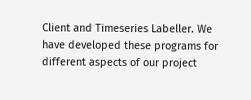Client and Timeseries Labeller. We have developed these programs for different aspects of our project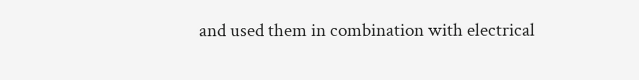and used them in combination with electrical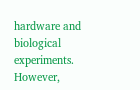hardware and biological experiments. However,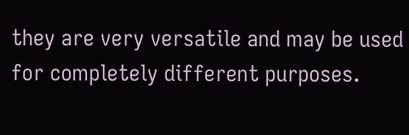they are very versatile and may be used for completely different purposes.